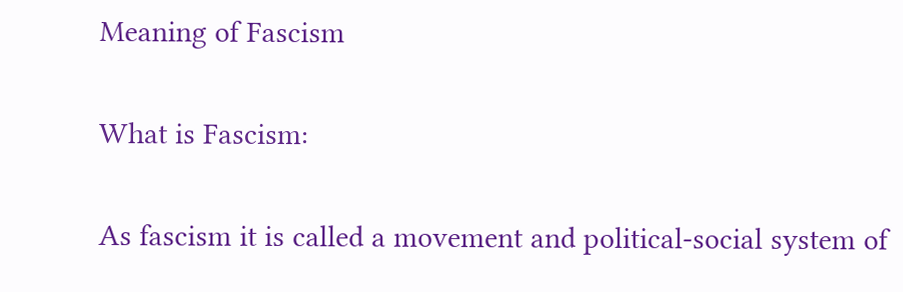Meaning of Fascism

What is Fascism:

As fascism it is called a movement and political-social system of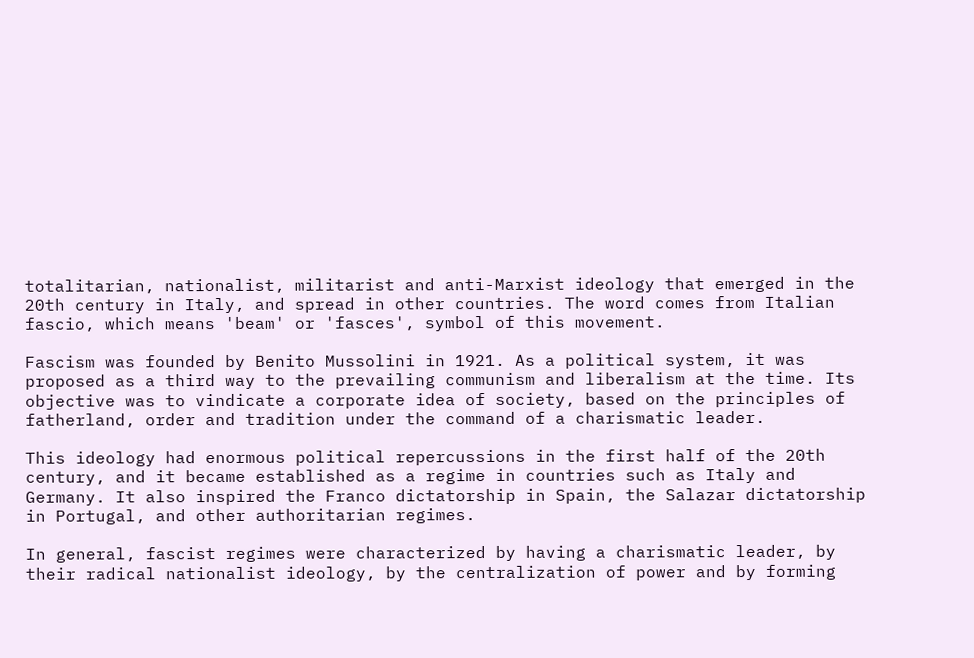totalitarian, nationalist, militarist and anti-Marxist ideology that emerged in the 20th century in Italy, and spread in other countries. The word comes from Italian fascio, which means 'beam' or 'fasces', symbol of this movement.

Fascism was founded by Benito Mussolini in 1921. As a political system, it was proposed as a third way to the prevailing communism and liberalism at the time. Its objective was to vindicate a corporate idea of society, based on the principles of fatherland, order and tradition under the command of a charismatic leader.

This ideology had enormous political repercussions in the first half of the 20th century, and it became established as a regime in countries such as Italy and Germany. It also inspired the Franco dictatorship in Spain, the Salazar dictatorship in Portugal, and other authoritarian regimes.

In general, fascist regimes were characterized by having a charismatic leader, by their radical nationalist ideology, by the centralization of power and by forming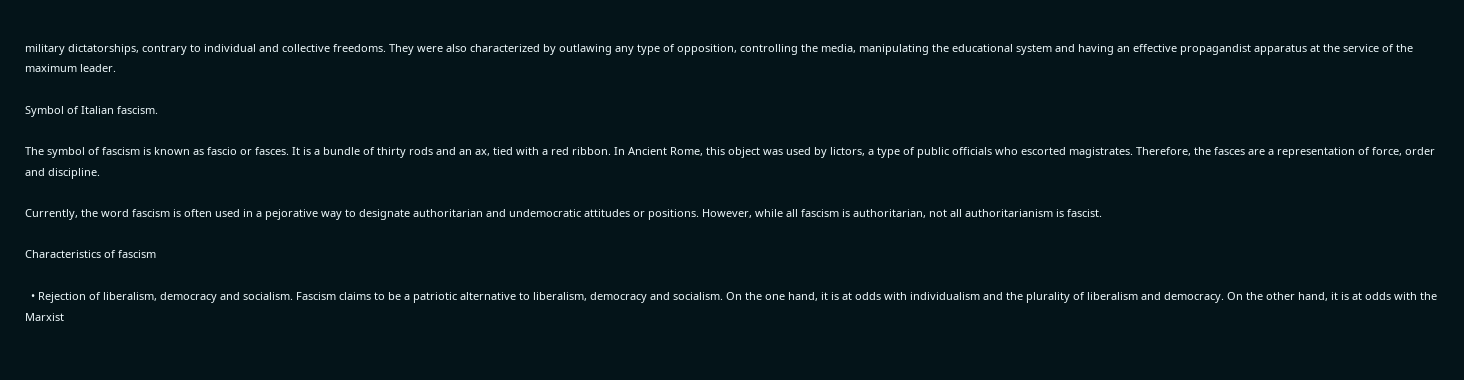military dictatorships, contrary to individual and collective freedoms. They were also characterized by outlawing any type of opposition, controlling the media, manipulating the educational system and having an effective propagandist apparatus at the service of the maximum leader.

Symbol of Italian fascism.

The symbol of fascism is known as fascio or fasces. It is a bundle of thirty rods and an ax, tied with a red ribbon. In Ancient Rome, this object was used by lictors, a type of public officials who escorted magistrates. Therefore, the fasces are a representation of force, order and discipline.

Currently, the word fascism is often used in a pejorative way to designate authoritarian and undemocratic attitudes or positions. However, while all fascism is authoritarian, not all authoritarianism is fascist.

Characteristics of fascism

  • Rejection of liberalism, democracy and socialism. Fascism claims to be a patriotic alternative to liberalism, democracy and socialism. On the one hand, it is at odds with individualism and the plurality of liberalism and democracy. On the other hand, it is at odds with the Marxist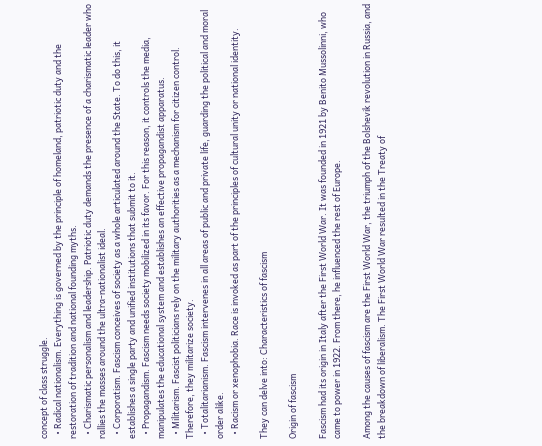concept of class struggle.
  • Radical nationalism. Everything is governed by the principle of homeland, patriotic duty and the restoration of tradition and national founding myths.
  • Charismatic personalism and leadership. Patriotic duty demands the presence of a charismatic leader who rallies the masses around the ultra-nationalist ideal.
  • Corporatism. Fascism conceives of society as a whole articulated around the State. To do this, it establishes a single party and unified institutions that submit to it.
  • Propagandism. Fascism needs society mobilized in its favor. For this reason, it controls the media, manipulates the educational system and establishes an effective propagandist apparatus.
  • Militarism. Fascist politicians rely on the military authorities as a mechanism for citizen control. Therefore, they militarize society.
  • Totalitarianism. Fascism intervenes in all areas of public and private life, guarding the political and moral order alike.
  • Racism or xenophobia. Race is invoked as part of the principles of cultural unity or national identity.

They can delve into: Characteristics of fascism

Origin of fascism

Fascism had its origin in Italy after the First World War. It was founded in 1921 by Benito Mussolinni, who came to power in 1922. From there, he influenced the rest of Europe.

Among the causes of fascism are the First World War, the triumph of the Bolshevik revolution in Russia, and the breakdown of liberalism. The First World War resulted in the Treaty of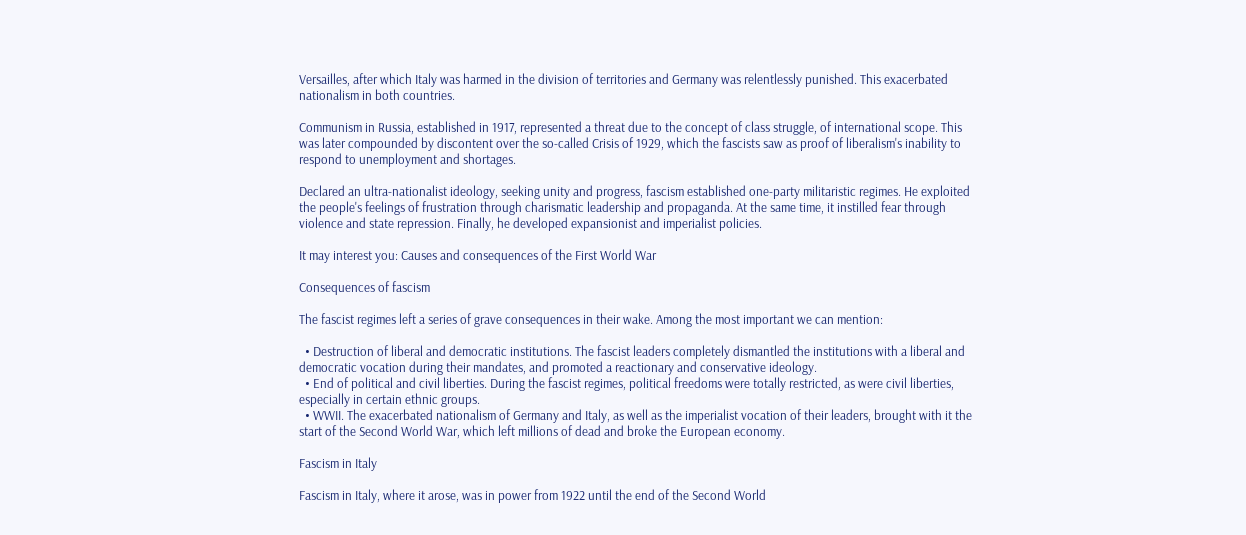Versailles, after which Italy was harmed in the division of territories and Germany was relentlessly punished. This exacerbated nationalism in both countries.

Communism in Russia, established in 1917, represented a threat due to the concept of class struggle, of international scope. This was later compounded by discontent over the so-called Crisis of 1929, which the fascists saw as proof of liberalism's inability to respond to unemployment and shortages.

Declared an ultra-nationalist ideology, seeking unity and progress, fascism established one-party militaristic regimes. He exploited the people's feelings of frustration through charismatic leadership and propaganda. At the same time, it instilled fear through violence and state repression. Finally, he developed expansionist and imperialist policies.

It may interest you: Causes and consequences of the First World War

Consequences of fascism

The fascist regimes left a series of grave consequences in their wake. Among the most important we can mention:

  • Destruction of liberal and democratic institutions. The fascist leaders completely dismantled the institutions with a liberal and democratic vocation during their mandates, and promoted a reactionary and conservative ideology.
  • End of political and civil liberties. During the fascist regimes, political freedoms were totally restricted, as were civil liberties, especially in certain ethnic groups.
  • WWII. The exacerbated nationalism of Germany and Italy, as well as the imperialist vocation of their leaders, brought with it the start of the Second World War, which left millions of dead and broke the European economy.

Fascism in Italy

Fascism in Italy, where it arose, was in power from 1922 until the end of the Second World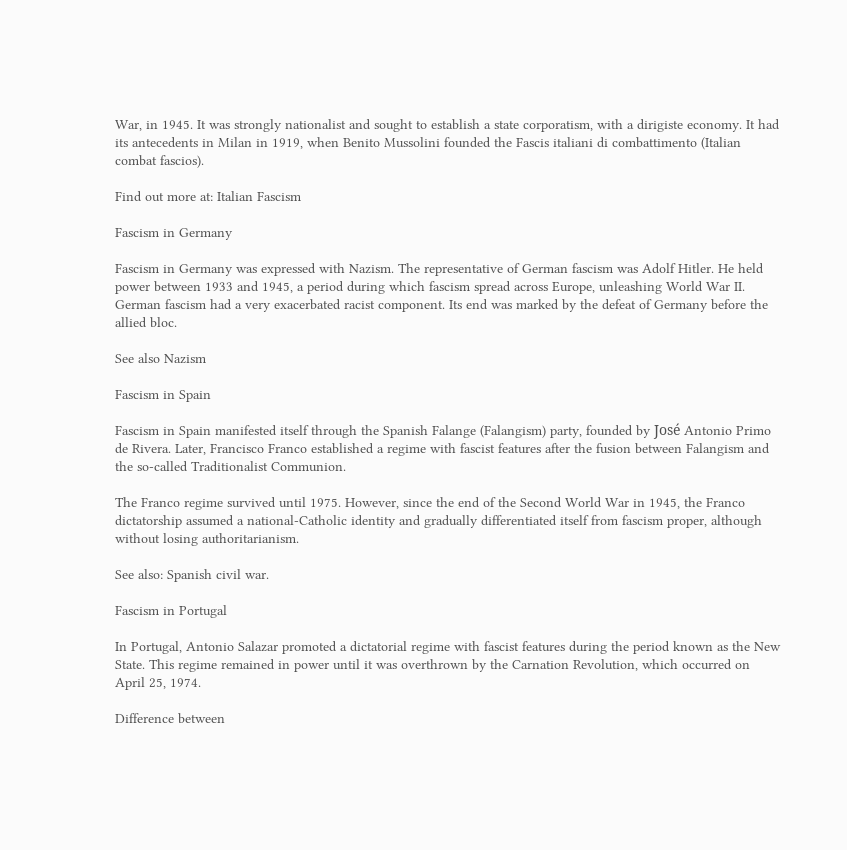War, in 1945. It was strongly nationalist and sought to establish a state corporatism, with a dirigiste economy. It had its antecedents in Milan in 1919, when Benito Mussolini founded the Fascis italiani di combattimento (Italian combat fascios).

Find out more at: Italian Fascism

Fascism in Germany

Fascism in Germany was expressed with Nazism. The representative of German fascism was Adolf Hitler. He held power between 1933 and 1945, a period during which fascism spread across Europe, unleashing World War II. German fascism had a very exacerbated racist component. Its end was marked by the defeat of Germany before the allied bloc.

See also Nazism

Fascism in Spain

Fascism in Spain manifested itself through the Spanish Falange (Falangism) party, founded by José Antonio Primo de Rivera. Later, Francisco Franco established a regime with fascist features after the fusion between Falangism and the so-called Traditionalist Communion.

The Franco regime survived until 1975. However, since the end of the Second World War in 1945, the Franco dictatorship assumed a national-Catholic identity and gradually differentiated itself from fascism proper, although without losing authoritarianism.

See also: Spanish civil war.

Fascism in Portugal

In Portugal, Antonio Salazar promoted a dictatorial regime with fascist features during the period known as the New State. This regime remained in power until it was overthrown by the Carnation Revolution, which occurred on April 25, 1974.

Difference between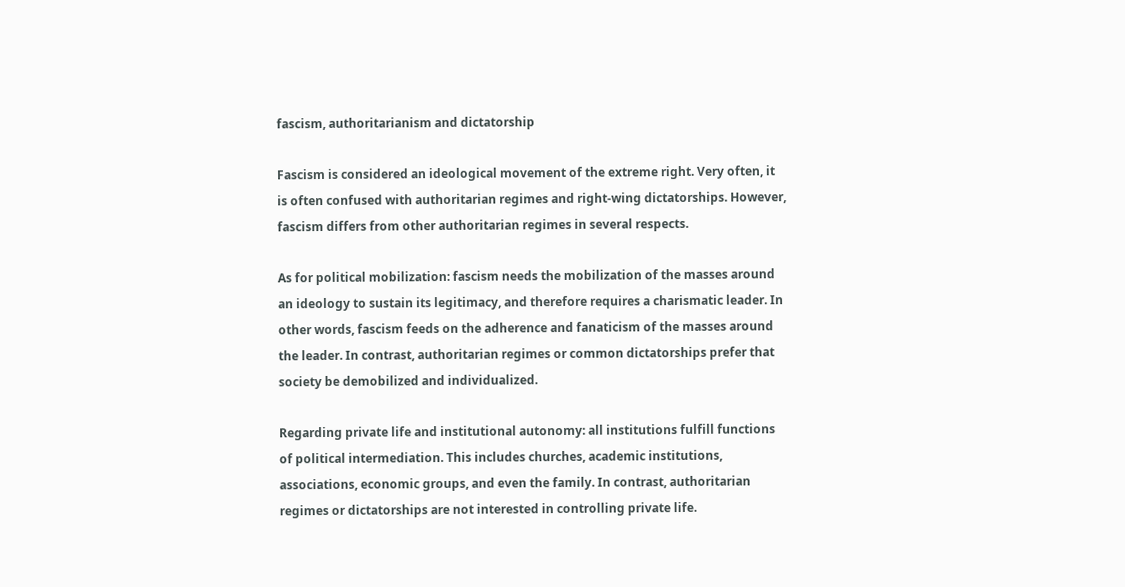fascism, authoritarianism and dictatorship

Fascism is considered an ideological movement of the extreme right. Very often, it is often confused with authoritarian regimes and right-wing dictatorships. However, fascism differs from other authoritarian regimes in several respects.

As for political mobilization: fascism needs the mobilization of the masses around an ideology to sustain its legitimacy, and therefore requires a charismatic leader. In other words, fascism feeds on the adherence and fanaticism of the masses around the leader. In contrast, authoritarian regimes or common dictatorships prefer that society be demobilized and individualized.

Regarding private life and institutional autonomy: all institutions fulfill functions of political intermediation. This includes churches, academic institutions, associations, economic groups, and even the family. In contrast, authoritarian regimes or dictatorships are not interested in controlling private life.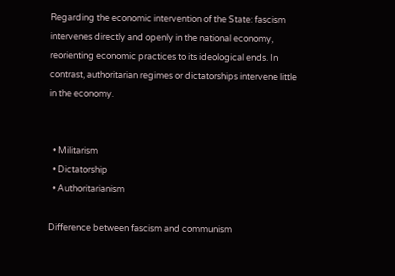Regarding the economic intervention of the State: fascism intervenes directly and openly in the national economy, reorienting economic practices to its ideological ends. In contrast, authoritarian regimes or dictatorships intervene little in the economy.


  • Militarism
  • Dictatorship
  • Authoritarianism

Difference between fascism and communism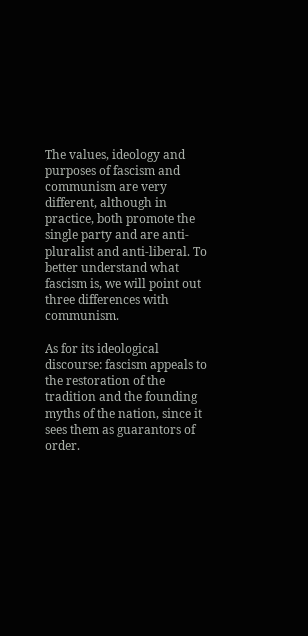The values, ideology and purposes of fascism and communism are very different, although in practice, both promote the single party and are anti-pluralist and anti-liberal. To better understand what fascism is, we will point out three differences with communism.

As for its ideological discourse: fascism appeals to the restoration of the tradition and the founding myths of the nation, since it sees them as guarantors of order.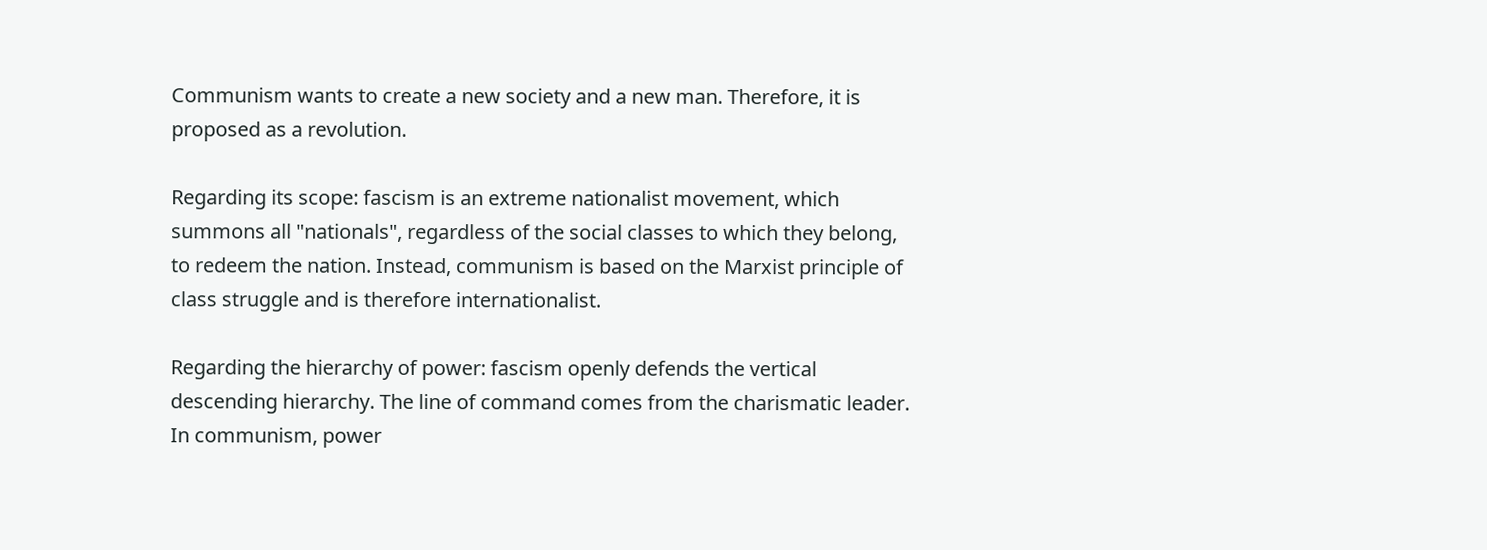Communism wants to create a new society and a new man. Therefore, it is proposed as a revolution.

Regarding its scope: fascism is an extreme nationalist movement, which summons all "nationals", regardless of the social classes to which they belong, to redeem the nation. Instead, communism is based on the Marxist principle of class struggle and is therefore internationalist.

Regarding the hierarchy of power: fascism openly defends the vertical descending hierarchy. The line of command comes from the charismatic leader. In communism, power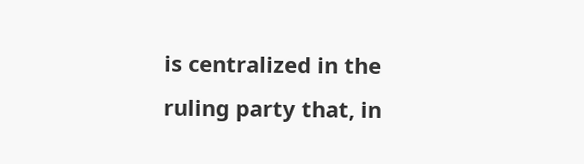is centralized in the ruling party that, in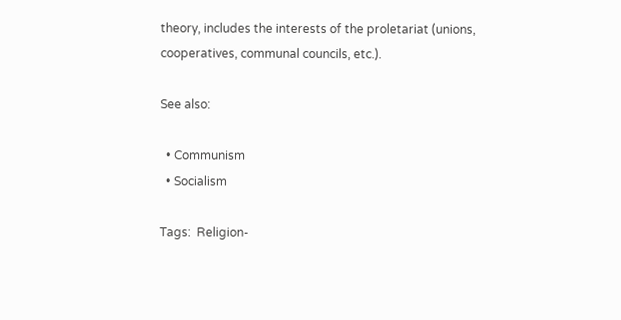theory, includes the interests of the proletariat (unions, cooperatives, communal councils, etc.).

See also:

  • Communism
  • Socialism

Tags:  Religion-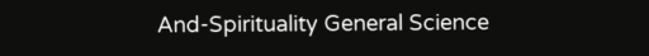And-Spirituality General Science